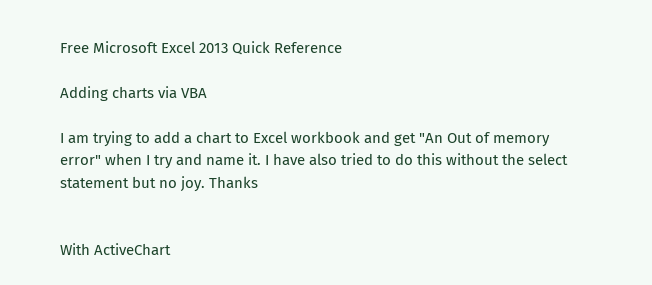Free Microsoft Excel 2013 Quick Reference

Adding charts via VBA

I am trying to add a chart to Excel workbook and get "An Out of memory error" when I try and name it. I have also tried to do this without the select statement but no joy. Thanks


With ActiveChart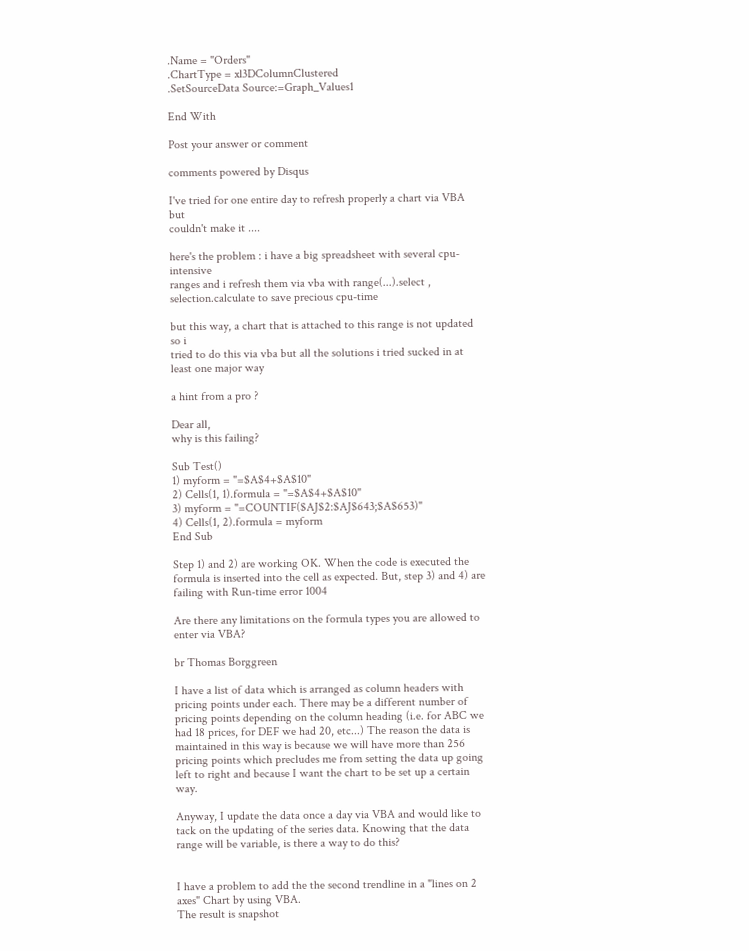.Name = "Orders"
.ChartType = xl3DColumnClustered
.SetSourceData Source:=Graph_Values1

End With

Post your answer or comment

comments powered by Disqus

I've tried for one entire day to refresh properly a chart via VBA but
couldn't make it ....

here's the problem : i have a big spreadsheet with several cpu-intensive
ranges and i refresh them via vba with range(...).select ,
selection.calculate to save precious cpu-time

but this way, a chart that is attached to this range is not updated so i
tried to do this via vba but all the solutions i tried sucked in at
least one major way

a hint from a pro ?

Dear all,
why is this failing?

Sub Test()
1) myform = "=$A$4+$A$10"
2) Cells(1, 1).formula = "=$A$4+$A$10"
3) myform = "=COUNTIF($AJ$2:$AJ$643;$A$653)"
4) Cells(1, 2).formula = myform
End Sub

Step 1) and 2) are working OK. When the code is executed the formula is inserted into the cell as expected. But, step 3) and 4) are failing with Run-time error 1004

Are there any limitations on the formula types you are allowed to enter via VBA?

br Thomas Borggreen

I have a list of data which is arranged as column headers with pricing points under each. There may be a different number of pricing points depending on the column heading (i.e. for ABC we had 18 prices, for DEF we had 20, etc...) The reason the data is maintained in this way is because we will have more than 256 pricing points which precludes me from setting the data up going left to right and because I want the chart to be set up a certain way.

Anyway, I update the data once a day via VBA and would like to tack on the updating of the series data. Knowing that the data range will be variable, is there a way to do this?


I have a problem to add the the second trendline in a "lines on 2
axes" Chart by using VBA.
The result is snapshot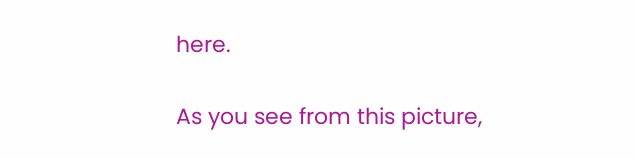here.

As you see from this picture,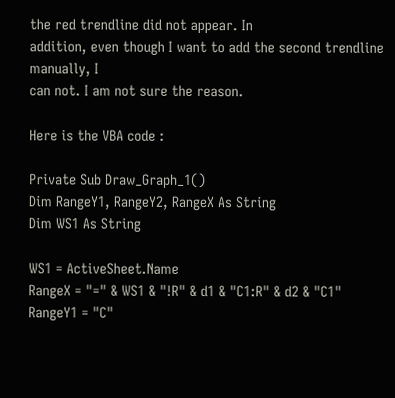the red trendline did not appear. In
addition, even though I want to add the second trendline manually, I
can not. I am not sure the reason.

Here is the VBA code :

Private Sub Draw_Graph_1()
Dim RangeY1, RangeY2, RangeX As String
Dim WS1 As String

WS1 = ActiveSheet.Name
RangeX = "=" & WS1 & "!R" & d1 & "C1:R" & d2 & "C1"
RangeY1 = "C"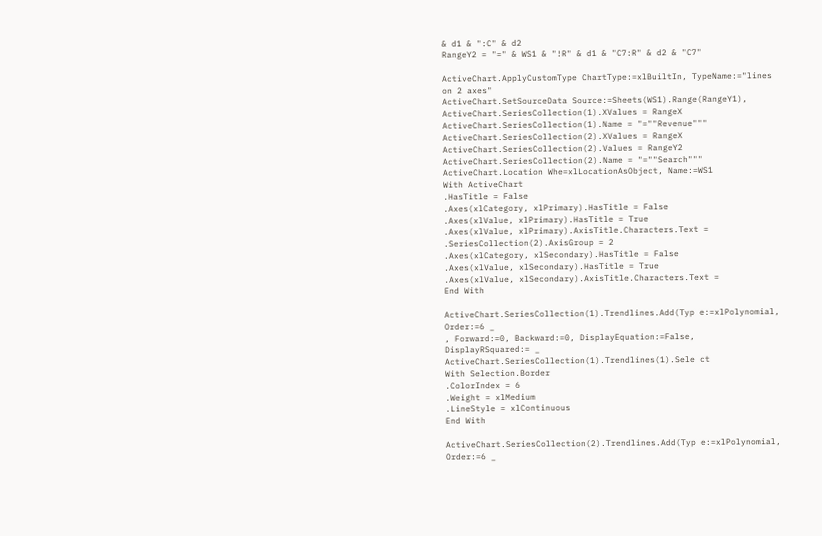& d1 & ":C" & d2
RangeY2 = "=" & WS1 & "!R" & d1 & "C7:R" & d2 & "C7"

ActiveChart.ApplyCustomType ChartType:=xlBuiltIn, TypeName:="lines
on 2 axes"
ActiveChart.SetSourceData Source:=Sheets(WS1).Range(RangeY1),
ActiveChart.SeriesCollection(1).XValues = RangeX
ActiveChart.SeriesCollection(1).Name = "=""Revenue"""
ActiveChart.SeriesCollection(2).XValues = RangeX
ActiveChart.SeriesCollection(2).Values = RangeY2
ActiveChart.SeriesCollection(2).Name = "=""Search"""
ActiveChart.Location Whe=xlLocationAsObject, Name:=WS1
With ActiveChart
.HasTitle = False
.Axes(xlCategory, xlPrimary).HasTitle = False
.Axes(xlValue, xlPrimary).HasTitle = True
.Axes(xlValue, xlPrimary).AxisTitle.Characters.Text =
.SeriesCollection(2).AxisGroup = 2
.Axes(xlCategory, xlSecondary).HasTitle = False
.Axes(xlValue, xlSecondary).HasTitle = True
.Axes(xlValue, xlSecondary).AxisTitle.Characters.Text =
End With

ActiveChart.SeriesCollection(1).Trendlines.Add(Typ e:=xlPolynomial,
Order:=6 _
, Forward:=0, Backward:=0, DisplayEquation:=False,
DisplayRSquared:= _
ActiveChart.SeriesCollection(1).Trendlines(1).Sele ct
With Selection.Border
.ColorIndex = 6
.Weight = xlMedium
.LineStyle = xlContinuous
End With

ActiveChart.SeriesCollection(2).Trendlines.Add(Typ e:=xlPolynomial,
Order:=6 _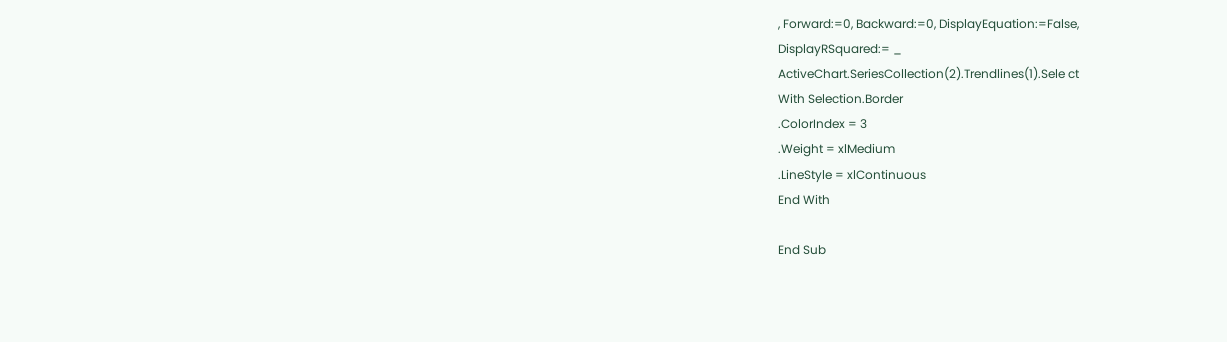, Forward:=0, Backward:=0, DisplayEquation:=False,
DisplayRSquared:= _
ActiveChart.SeriesCollection(2).Trendlines(1).Sele ct
With Selection.Border
.ColorIndex = 3
.Weight = xlMedium
.LineStyle = xlContinuous
End With

End Sub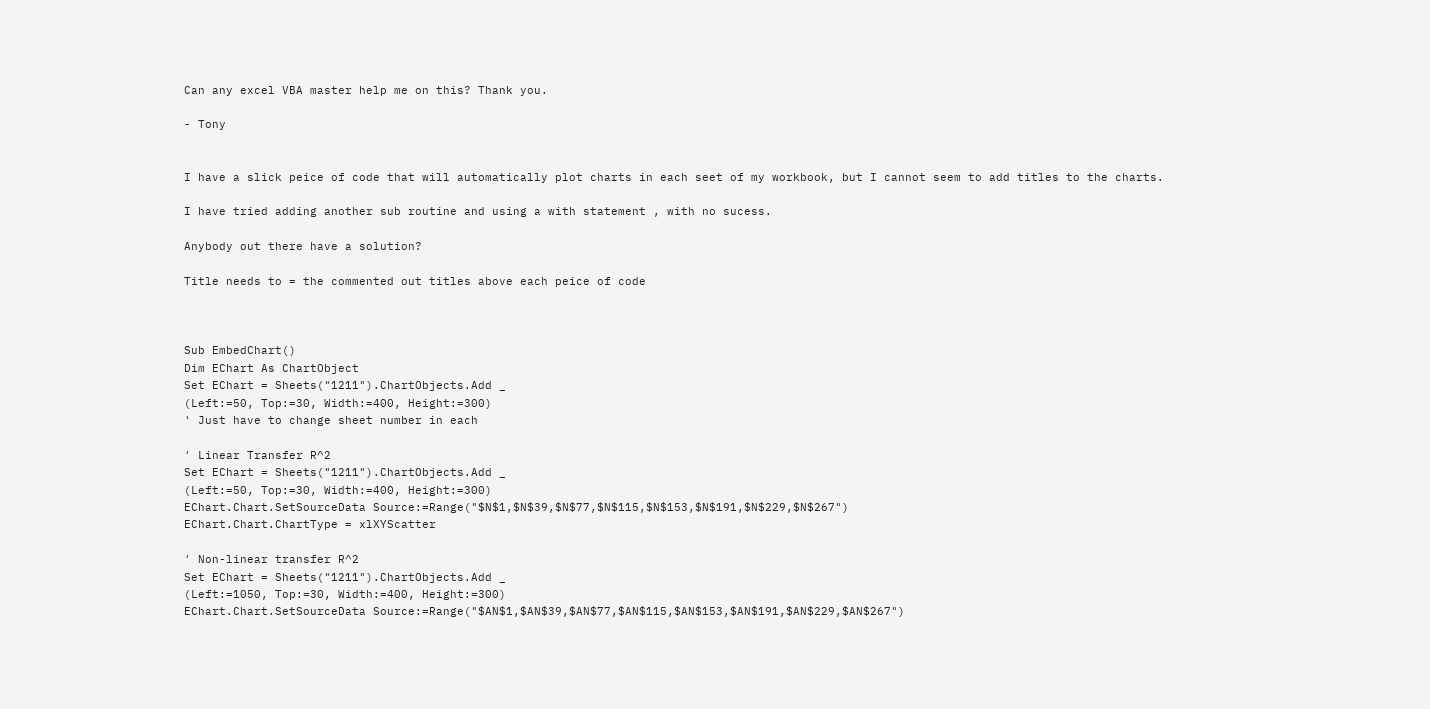Can any excel VBA master help me on this? Thank you.

- Tony


I have a slick peice of code that will automatically plot charts in each seet of my workbook, but I cannot seem to add titles to the charts.

I have tried adding another sub routine and using a with statement , with no sucess.

Anybody out there have a solution?

Title needs to = the commented out titles above each peice of code



Sub EmbedChart()
Dim EChart As ChartObject
Set EChart = Sheets("1211").ChartObjects.Add _
(Left:=50, Top:=30, Width:=400, Height:=300)
' Just have to change sheet number in each

' Linear Transfer R^2
Set EChart = Sheets("1211").ChartObjects.Add _
(Left:=50, Top:=30, Width:=400, Height:=300)
EChart.Chart.SetSourceData Source:=Range("$N$1,$N$39,$N$77,$N$115,$N$153,$N$191,$N$229,$N$267")
EChart.Chart.ChartType = xlXYScatter

' Non-linear transfer R^2
Set EChart = Sheets("1211").ChartObjects.Add _
(Left:=1050, Top:=30, Width:=400, Height:=300)
EChart.Chart.SetSourceData Source:=Range("$AN$1,$AN$39,$AN$77,$AN$115,$AN$153,$AN$191,$AN$229,$AN$267")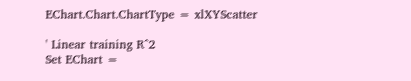EChart.Chart.ChartType = xlXYScatter

' Linear training R^2
Set EChart =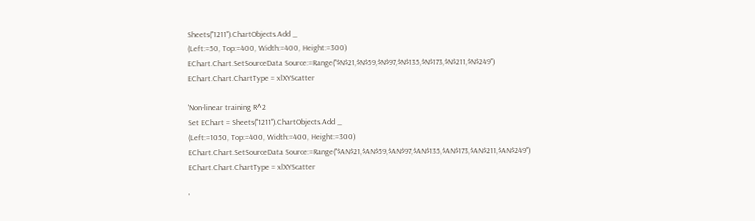Sheets("1211").ChartObjects.Add _
(Left:=50, Top:=400, Width:=400, Height:=300)
EChart.Chart.SetSourceData Source:=Range("$N$21,$N$59,$N$97,$N$135,$N$173,$N$211,$N$249")
EChart.Chart.ChartType = xlXYScatter

'Non-linear training R^2
Set EChart = Sheets("1211").ChartObjects.Add _
(Left:=1050, Top:=400, Width:=400, Height:=300)
EChart.Chart.SetSourceData Source:=Range("$AN$21,$AN$59,$AN$97,$AN$135,$AN$173,$AN$211,$AN$249")
EChart.Chart.ChartType = xlXYScatter

'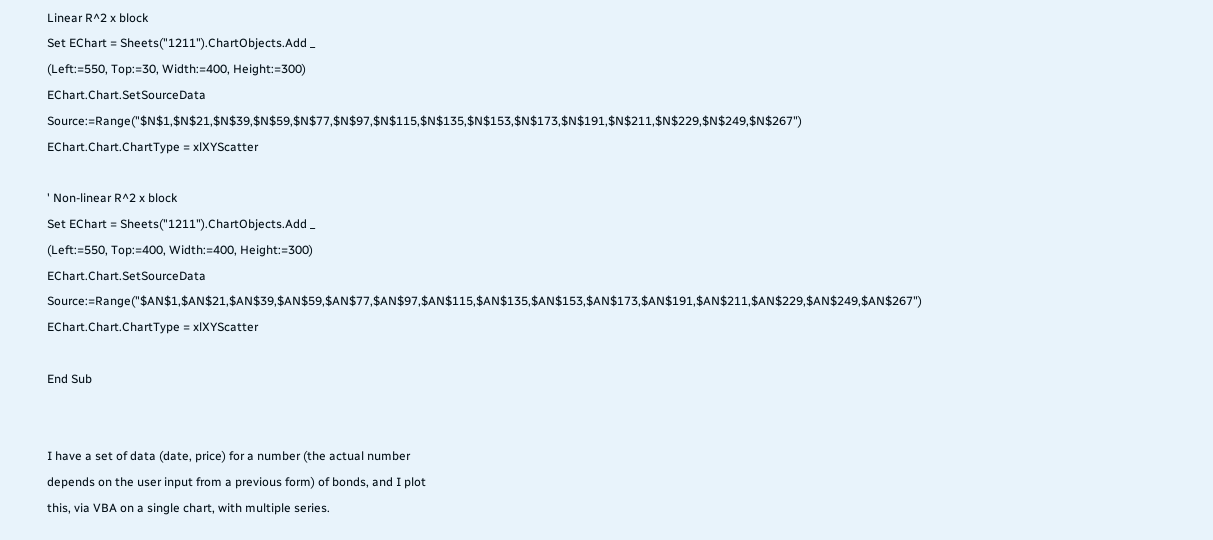Linear R^2 x block
Set EChart = Sheets("1211").ChartObjects.Add _
(Left:=550, Top:=30, Width:=400, Height:=300)
EChart.Chart.SetSourceData Source:=Range("$N$1,$N$21,$N$39,$N$59,$N$77,$N$97,$N$115,$N$135,$N$153,$N$173,$N$191,$N$211,$N$229,$N$249,$N$267")
EChart.Chart.ChartType = xlXYScatter

' Non-linear R^2 x block
Set EChart = Sheets("1211").ChartObjects.Add _
(Left:=550, Top:=400, Width:=400, Height:=300)
EChart.Chart.SetSourceData Source:=Range("$AN$1,$AN$21,$AN$39,$AN$59,$AN$77,$AN$97,$AN$115,$AN$135,$AN$153,$AN$173,$AN$191,$AN$211,$AN$229,$AN$249,$AN$267")
EChart.Chart.ChartType = xlXYScatter

End Sub


I have a set of data (date, price) for a number (the actual number
depends on the user input from a previous form) of bonds, and I plot
this, via VBA on a single chart, with multiple series.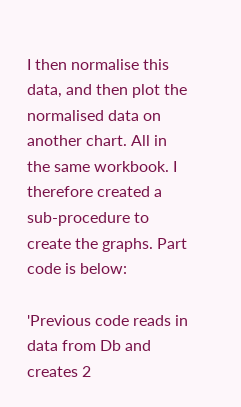I then normalise this data, and then plot the normalised data on
another chart. All in the same workbook. I therefore created a
sub-procedure to create the graphs. Part code is below:

'Previous code reads in data from Db and creates 2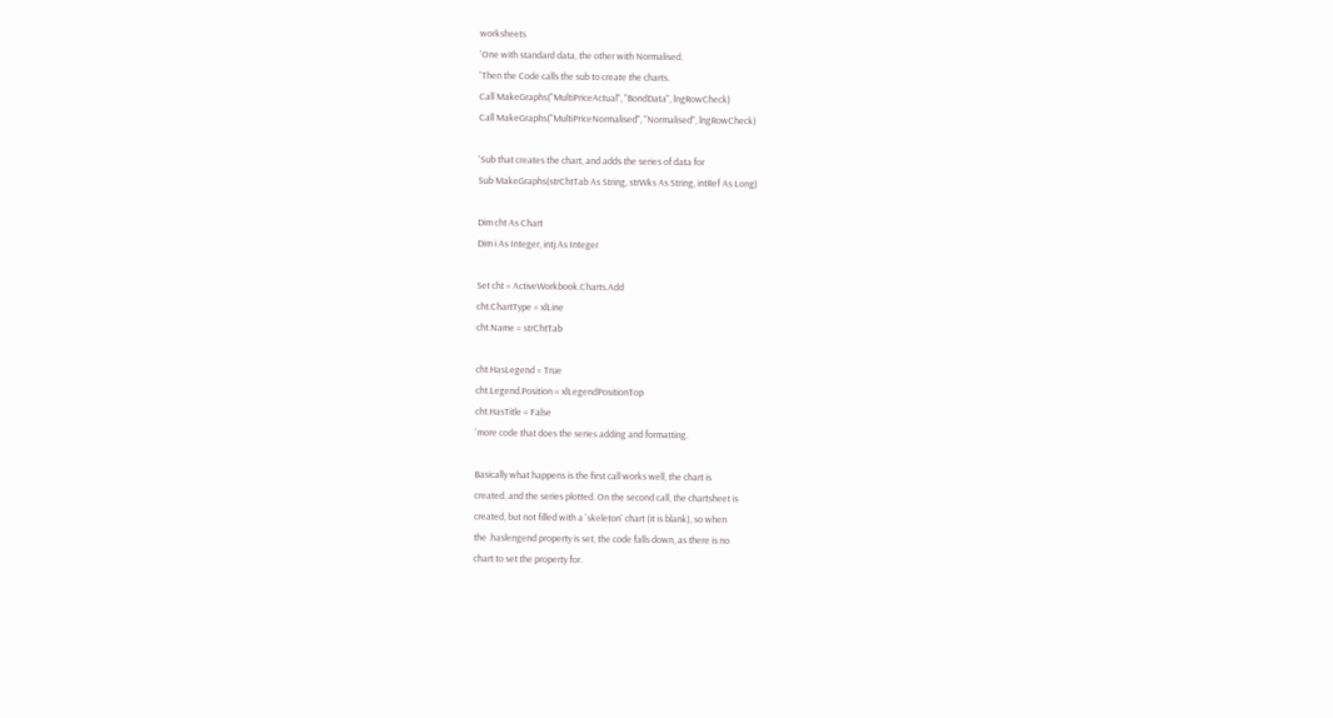worksheets
'One with standard data, the other with Normalised.
'Then the Code calls the sub to create the charts.
Call MakeGraphs("MultiPriceActual", "BondData", lngRowCheck)
Call MakeGraphs("MultiPriceNormalised", "Normalised", lngRowCheck)

'Sub that creates the chart, and adds the series of data for
Sub MakeGraphs(strChtTab As String, strWks As String, intRef As Long)

Dim cht As Chart
Dim i As Integer, intj As Integer

Set cht = ActiveWorkbook.Charts.Add
cht.ChartType = xlLine
cht.Name = strChtTab

cht.HasLegend = True
cht.Legend.Position = xlLegendPositionTop
cht.HasTitle = False
'more code that does the series adding and formatting.

Basically what happens is the first call works well, the chart is
created, and the series plotted. On the second call, the chartsheet is
created, but not filled with a 'skeleton' chart (it is blank), so when
the .haslengend property is set, the code falls down, as there is no
chart to set the property for.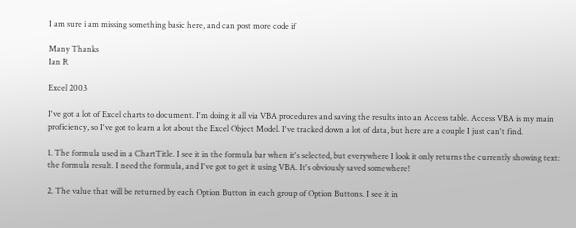I am sure i am missing something basic here, and can post more code if

Many Thanks
Ian R

Excel 2003

I've got a lot of Excel charts to document. I'm doing it all via VBA procedures and saving the results into an Access table. Access VBA is my main proficiency, so I've got to learn a lot about the Excel Object Model. I've tracked down a lot of data, but here are a couple I just can't find.

1. The formula used in a ChartTitle. I see it in the formula bar when it's selected, but everywhere I look it only returns the currently showing text: the formula result. I need the formula, and I've got to get it using VBA. It's obviously saved somewhere!

2. The value that will be returned by each Option Button in each group of Option Buttons. I see it in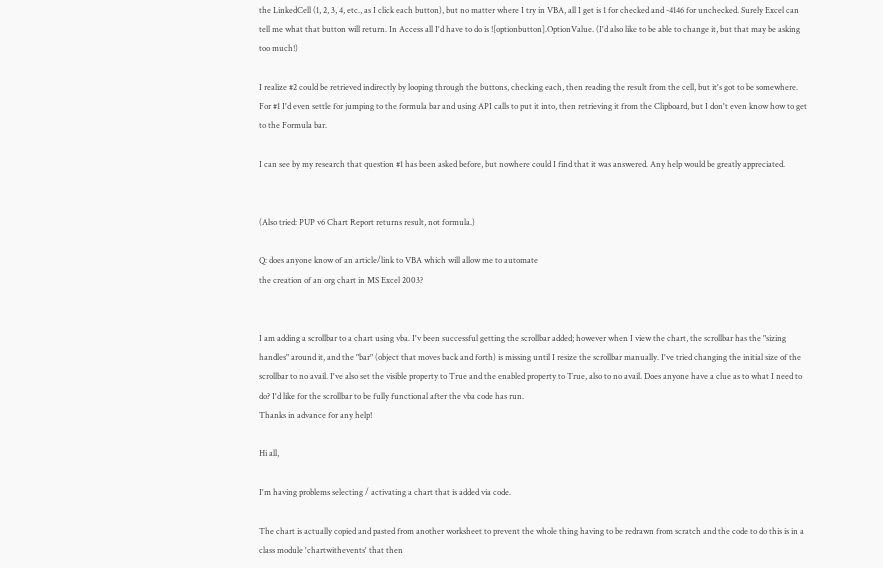the LinkedCell (1, 2, 3, 4, etc., as I click each button), but no matter where I try in VBA, all I get is 1 for checked and -4146 for unchecked. Surely Excel can tell me what that button will return. In Access all I'd have to do is ![optionbutton].OptionValue. (I'd also like to be able to change it, but that may be asking too much!)

I realize #2 could be retrieved indirectly by looping through the buttons, checking each, then reading the result from the cell, but it's got to be somewhere. For #1 I'd even settle for jumping to the formula bar and using API calls to put it into, then retrieving it from the Clipboard, but I don't even know how to get to the Formula bar.

I can see by my research that question #1 has been asked before, but nowhere could I find that it was answered. Any help would be greatly appreciated.


(Also tried: PUP v6 Chart Report returns result, not formula.)

Q: does anyone know of an article/link to VBA which will allow me to automate
the creation of an org chart in MS Excel 2003?


I am adding a scrollbar to a chart using vba. I'v been successful getting the scrollbar added; however when I view the chart, the scrollbar has the "sizing handles" around it, and the "bar" (object that moves back and forth) is missing until I resize the scrollbar manually. I've tried changing the initial size of the scrollbar to no avail. I've also set the visible property to True and the enabled property to True, also to no avail. Does anyone have a clue as to what I need to do? I'd like for the scrollbar to be fully functional after the vba code has run.
Thanks in advance for any help!

Hi all,

I'm having problems selecting / activating a chart that is added via code.

The chart is actually copied and pasted from another worksheet to prevent the whole thing having to be redrawn from scratch and the code to do this is in a class module 'chartwithevents' that then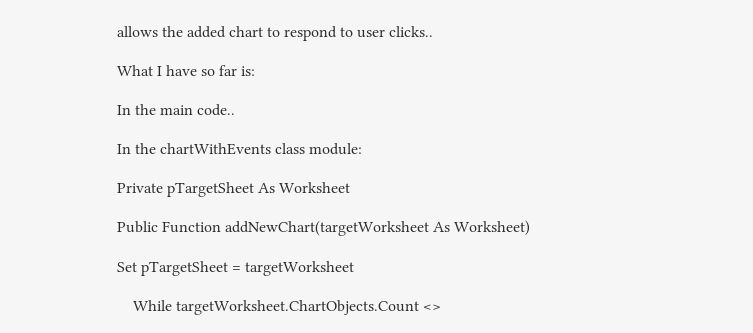allows the added chart to respond to user clicks..

What I have so far is:

In the main code..

In the chartWithEvents class module:

Private pTargetSheet As Worksheet

Public Function addNewChart(targetWorksheet As Worksheet)

Set pTargetSheet = targetWorksheet

    While targetWorksheet.ChartObjects.Count <>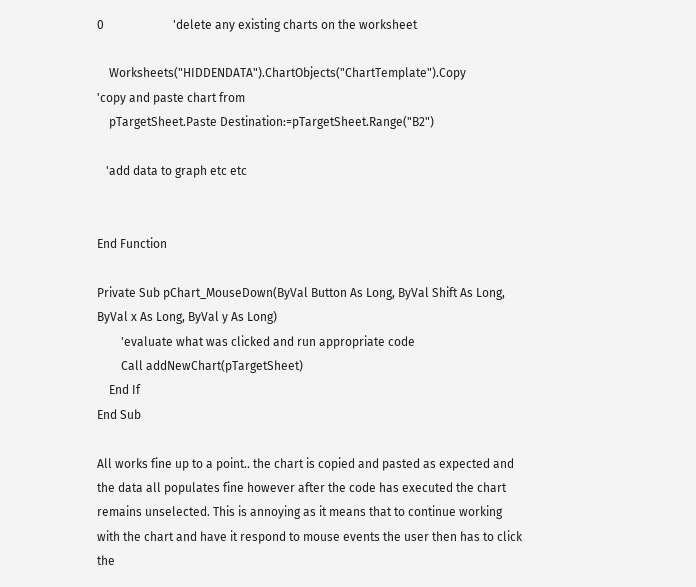0                       'delete any existing charts on the worksheet

    Worksheets("HIDDENDATA").ChartObjects("ChartTemplate").Copy            'copy and paste chart from
    pTargetSheet.Paste Destination:=pTargetSheet.Range("B2")

   'add data to graph etc etc


End Function

Private Sub pChart_MouseDown(ByVal Button As Long, ByVal Shift As Long, ByVal x As Long, ByVal y As Long)
        'evaluate what was clicked and run appropriate code
        Call addNewChart(pTargetSheet)
    End If
End Sub

All works fine up to a point.. the chart is copied and pasted as expected and the data all populates fine however after the code has executed the chart remains unselected. This is annoying as it means that to continue working with the chart and have it respond to mouse events the user then has to click the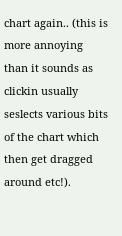chart again.. (this is more annoying than it sounds as clickin usually seslects various bits of the chart which then get dragged around etc!).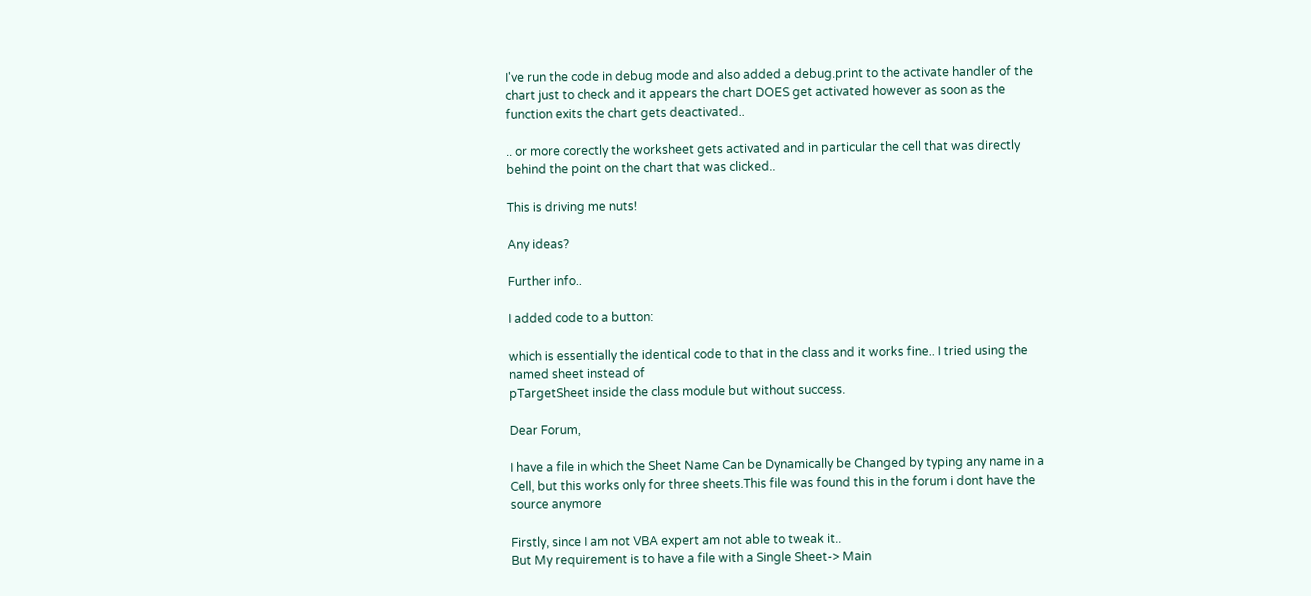I've run the code in debug mode and also added a debug.print to the activate handler of the chart just to check and it appears the chart DOES get activated however as soon as the function exits the chart gets deactivated..

.. or more corectly the worksheet gets activated and in particular the cell that was directly behind the point on the chart that was clicked..

This is driving me nuts!

Any ideas?

Further info..

I added code to a button:

which is essentially the identical code to that in the class and it works fine.. I tried using the named sheet instead of
pTargetSheet inside the class module but without success.

Dear Forum,

I have a file in which the Sheet Name Can be Dynamically be Changed by typing any name in a Cell, but this works only for three sheets.This file was found this in the forum i dont have the source anymore

Firstly, since I am not VBA expert am not able to tweak it..
But My requirement is to have a file with a Single Sheet-> Main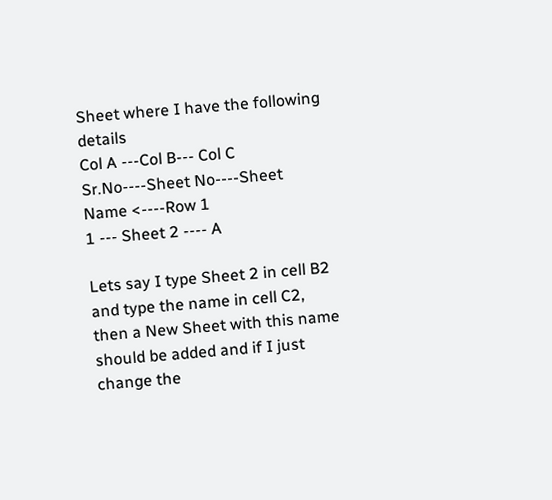Sheet where I have the following details
Col A ---Col B--- Col C
Sr.No----Sheet No----Sheet Name <----Row 1
1 --- Sheet 2 ---- A

Lets say I type Sheet 2 in cell B2 and type the name in cell C2, then a New Sheet with this name should be added and if I just change the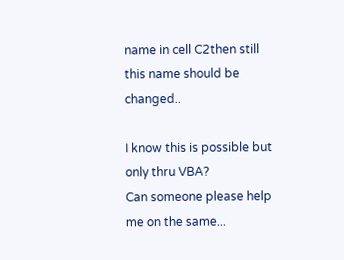name in cell C2then still this name should be changed..

I know this is possible but only thru VBA?
Can someone please help me on the same...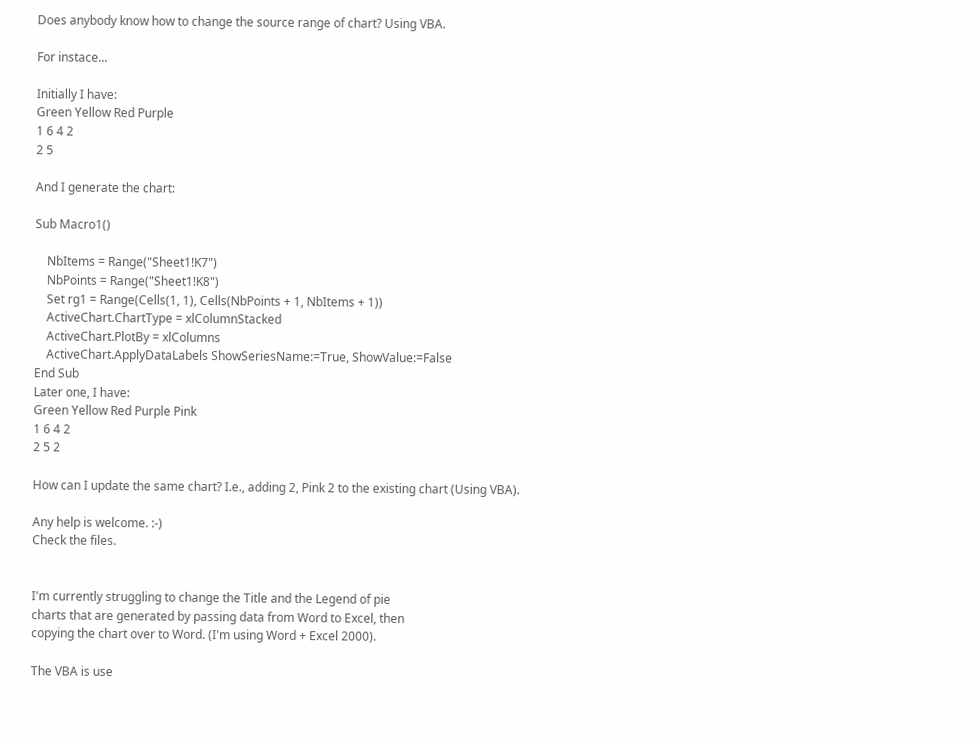Does anybody know how to change the source range of chart? Using VBA.

For instace...

Initially I have:
Green Yellow Red Purple
1 6 4 2
2 5

And I generate the chart:

Sub Macro1()

    NbItems = Range("Sheet1!K7")
    NbPoints = Range("Sheet1!K8")
    Set rg1 = Range(Cells(1, 1), Cells(NbPoints + 1, NbItems + 1))
    ActiveChart.ChartType = xlColumnStacked
    ActiveChart.PlotBy = xlColumns
    ActiveChart.ApplyDataLabels ShowSeriesName:=True, ShowValue:=False
End Sub
Later one, I have:
Green Yellow Red Purple Pink
1 6 4 2
2 5 2

How can I update the same chart? I.e., adding 2, Pink 2 to the existing chart (Using VBA).

Any help is welcome. :-)
Check the files.


I'm currently struggling to change the Title and the Legend of pie
charts that are generated by passing data from Word to Excel, then
copying the chart over to Word. (I'm using Word + Excel 2000).

The VBA is use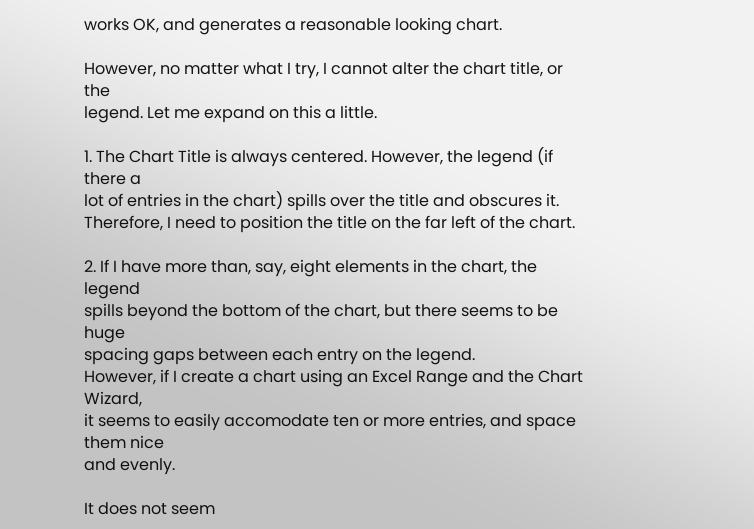works OK, and generates a reasonable looking chart.

However, no matter what I try, I cannot alter the chart title, or the
legend. Let me expand on this a little.

1. The Chart Title is always centered. However, the legend (if there a
lot of entries in the chart) spills over the title and obscures it.
Therefore, I need to position the title on the far left of the chart.

2. If I have more than, say, eight elements in the chart, the legend
spills beyond the bottom of the chart, but there seems to be huge
spacing gaps between each entry on the legend.
However, if I create a chart using an Excel Range and the Chart Wizard,
it seems to easily accomodate ten or more entries, and space them nice
and evenly.

It does not seem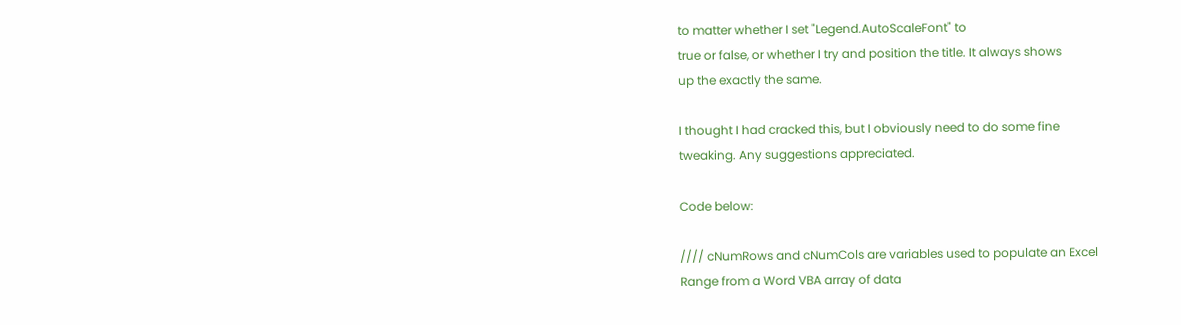to matter whether I set "Legend.AutoScaleFont" to
true or false, or whether I try and position the title. It always shows
up the exactly the same.

I thought I had cracked this, but I obviously need to do some fine
tweaking. Any suggestions appreciated.

Code below:

//// cNumRows and cNumCols are variables used to populate an Excel
Range from a Word VBA array of data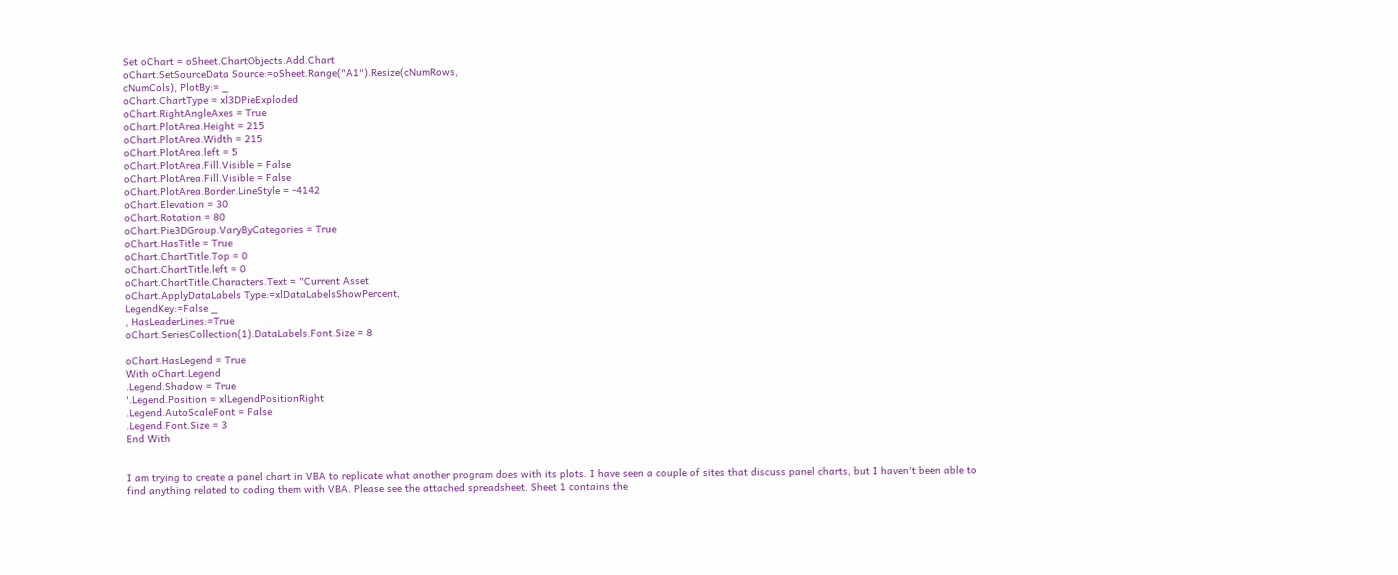Set oChart = oSheet.ChartObjects.Add.Chart
oChart.SetSourceData Source:=oSheet.Range("A1").Resize(cNumRows,
cNumCols), PlotBy:= _
oChart.ChartType = xl3DPieExploded
oChart.RightAngleAxes = True
oChart.PlotArea.Height = 215
oChart.PlotArea.Width = 215
oChart.PlotArea.left = 5
oChart.PlotArea.Fill.Visible = False
oChart.PlotArea.Fill.Visible = False
oChart.PlotArea.Border.LineStyle = -4142
oChart.Elevation = 30
oChart.Rotation = 80
oChart.Pie3DGroup.VaryByCategories = True
oChart.HasTitle = True
oChart.ChartTitle.Top = 0
oChart.ChartTitle.left = 0
oChart.ChartTitle.Characters.Text = "Current Asset
oChart.ApplyDataLabels Type:=xlDataLabelsShowPercent,
LegendKey:=False _
, HasLeaderLines:=True
oChart.SeriesCollection(1).DataLabels.Font.Size = 8

oChart.HasLegend = True
With oChart.Legend
.Legend.Shadow = True
'.Legend.Position = xlLegendPositionRight
.Legend.AutoScaleFont = False
.Legend.Font.Size = 3
End With


I am trying to create a panel chart in VBA to replicate what another program does with its plots. I have seen a couple of sites that discuss panel charts, but I haven't been able to find anything related to coding them with VBA. Please see the attached spreadsheet. Sheet 1 contains the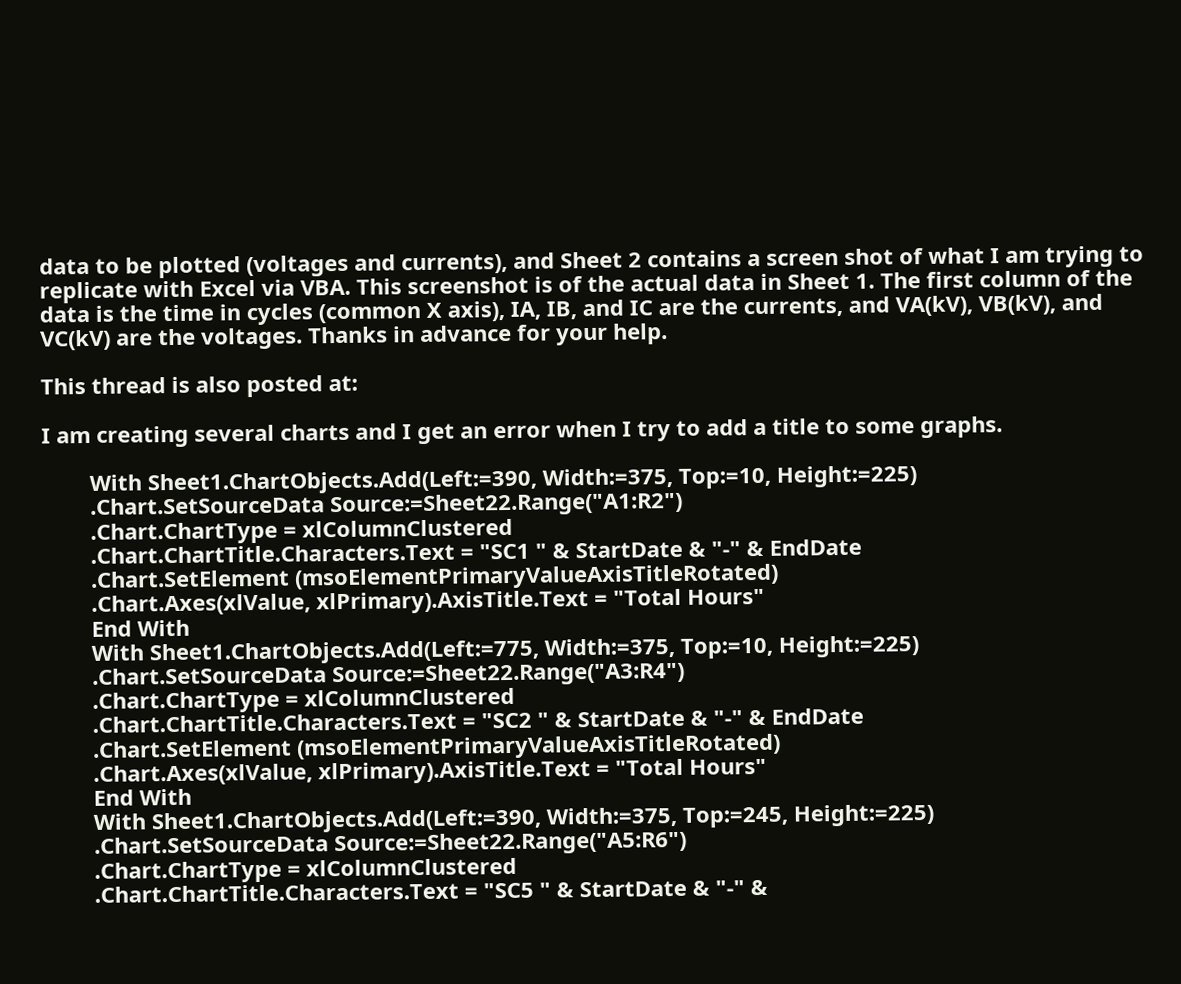data to be plotted (voltages and currents), and Sheet 2 contains a screen shot of what I am trying to replicate with Excel via VBA. This screenshot is of the actual data in Sheet 1. The first column of the data is the time in cycles (common X axis), IA, IB, and IC are the currents, and VA(kV), VB(kV), and VC(kV) are the voltages. Thanks in advance for your help.

This thread is also posted at:

I am creating several charts and I get an error when I try to add a title to some graphs.

        With Sheet1.ChartObjects.Add(Left:=390, Width:=375, Top:=10, Height:=225)
        .Chart.SetSourceData Source:=Sheet22.Range("A1:R2")
        .Chart.ChartType = xlColumnClustered
        .Chart.ChartTitle.Characters.Text = "SC1 " & StartDate & "-" & EndDate
        .Chart.SetElement (msoElementPrimaryValueAxisTitleRotated)
        .Chart.Axes(xlValue, xlPrimary).AxisTitle.Text = "Total Hours"
        End With
        With Sheet1.ChartObjects.Add(Left:=775, Width:=375, Top:=10, Height:=225)
        .Chart.SetSourceData Source:=Sheet22.Range("A3:R4")
        .Chart.ChartType = xlColumnClustered
        .Chart.ChartTitle.Characters.Text = "SC2 " & StartDate & "-" & EndDate
        .Chart.SetElement (msoElementPrimaryValueAxisTitleRotated)
        .Chart.Axes(xlValue, xlPrimary).AxisTitle.Text = "Total Hours"
        End With
        With Sheet1.ChartObjects.Add(Left:=390, Width:=375, Top:=245, Height:=225)
        .Chart.SetSourceData Source:=Sheet22.Range("A5:R6")
        .Chart.ChartType = xlColumnClustered
        .Chart.ChartTitle.Characters.Text = "SC5 " & StartDate & "-" &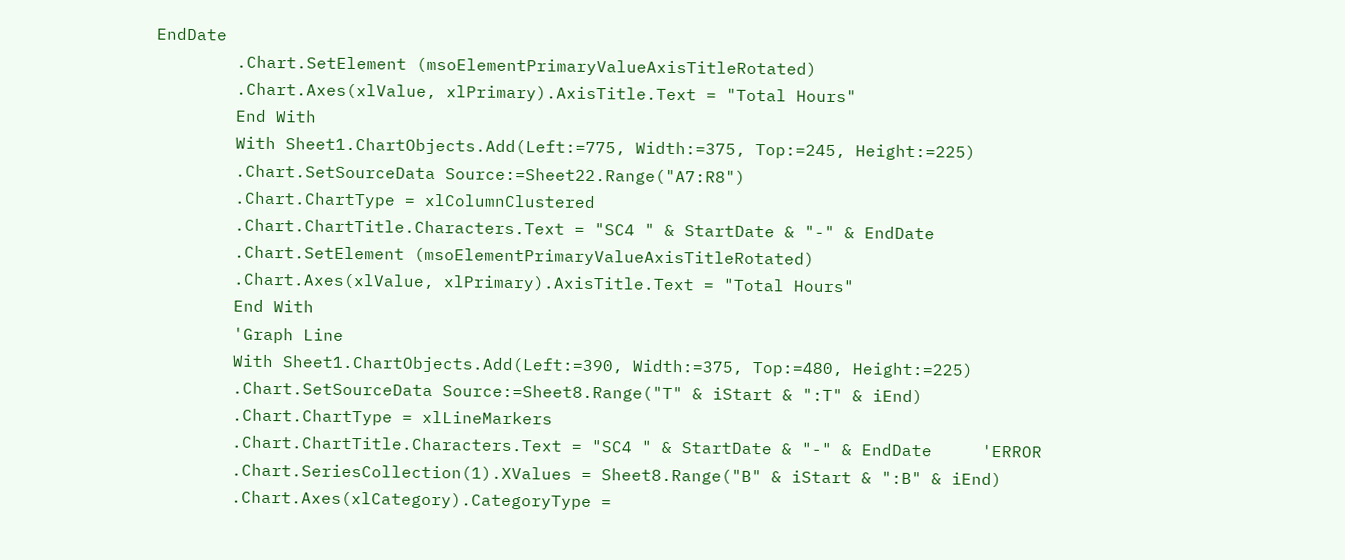EndDate
        .Chart.SetElement (msoElementPrimaryValueAxisTitleRotated)
        .Chart.Axes(xlValue, xlPrimary).AxisTitle.Text = "Total Hours"
        End With
        With Sheet1.ChartObjects.Add(Left:=775, Width:=375, Top:=245, Height:=225)
        .Chart.SetSourceData Source:=Sheet22.Range("A7:R8")
        .Chart.ChartType = xlColumnClustered
        .Chart.ChartTitle.Characters.Text = "SC4 " & StartDate & "-" & EndDate
        .Chart.SetElement (msoElementPrimaryValueAxisTitleRotated)
        .Chart.Axes(xlValue, xlPrimary).AxisTitle.Text = "Total Hours"
        End With
        'Graph Line
        With Sheet1.ChartObjects.Add(Left:=390, Width:=375, Top:=480, Height:=225)
        .Chart.SetSourceData Source:=Sheet8.Range("T" & iStart & ":T" & iEnd)
        .Chart.ChartType = xlLineMarkers
        .Chart.ChartTitle.Characters.Text = "SC4 " & StartDate & "-" & EndDate     'ERROR
        .Chart.SeriesCollection(1).XValues = Sheet8.Range("B" & iStart & ":B" & iEnd)
        .Chart.Axes(xlCategory).CategoryType =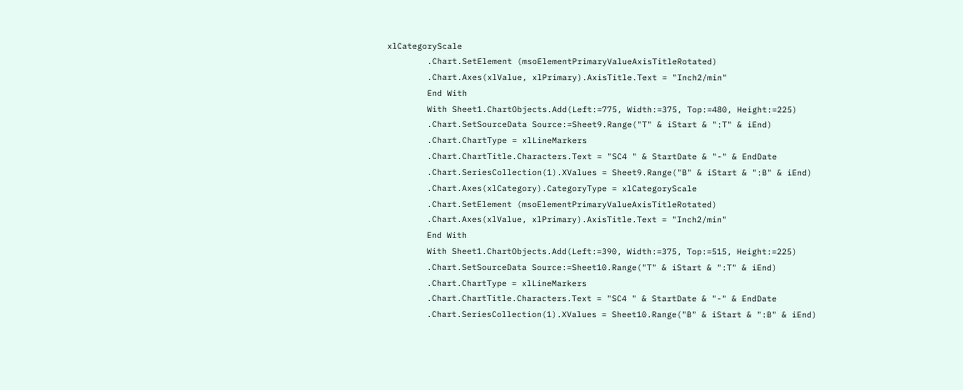xlCategoryScale
        .Chart.SetElement (msoElementPrimaryValueAxisTitleRotated)
        .Chart.Axes(xlValue, xlPrimary).AxisTitle.Text = "Inch2/min"
        End With
        With Sheet1.ChartObjects.Add(Left:=775, Width:=375, Top:=480, Height:=225)
        .Chart.SetSourceData Source:=Sheet9.Range("T" & iStart & ":T" & iEnd)
        .Chart.ChartType = xlLineMarkers
        .Chart.ChartTitle.Characters.Text = "SC4 " & StartDate & "-" & EndDate
        .Chart.SeriesCollection(1).XValues = Sheet9.Range("B" & iStart & ":B" & iEnd)
        .Chart.Axes(xlCategory).CategoryType = xlCategoryScale
        .Chart.SetElement (msoElementPrimaryValueAxisTitleRotated)
        .Chart.Axes(xlValue, xlPrimary).AxisTitle.Text = "Inch2/min"
        End With
        With Sheet1.ChartObjects.Add(Left:=390, Width:=375, Top:=515, Height:=225)
        .Chart.SetSourceData Source:=Sheet10.Range("T" & iStart & ":T" & iEnd)
        .Chart.ChartType = xlLineMarkers
        .Chart.ChartTitle.Characters.Text = "SC4 " & StartDate & "-" & EndDate
        .Chart.SeriesCollection(1).XValues = Sheet10.Range("B" & iStart & ":B" & iEnd)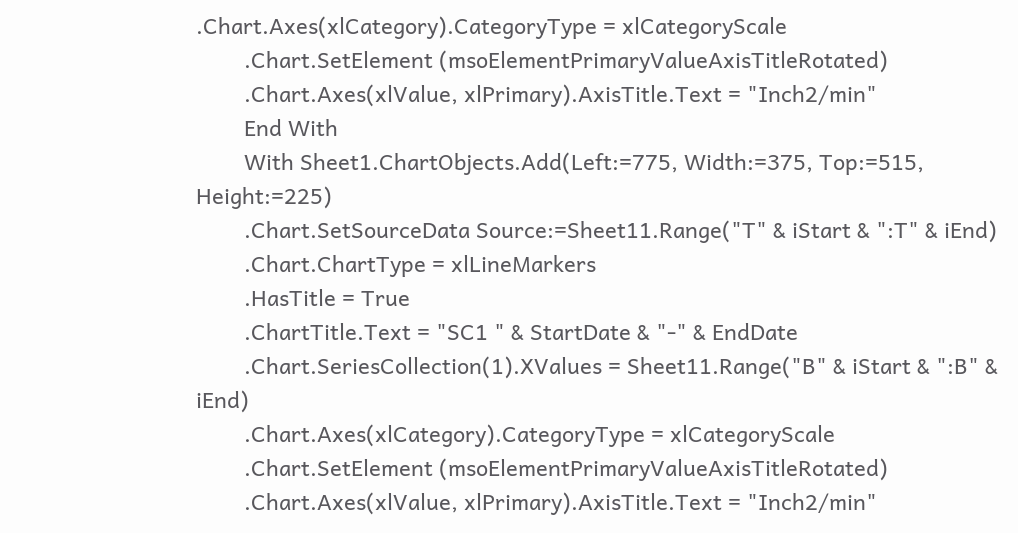.Chart.Axes(xlCategory).CategoryType = xlCategoryScale
        .Chart.SetElement (msoElementPrimaryValueAxisTitleRotated)
        .Chart.Axes(xlValue, xlPrimary).AxisTitle.Text = "Inch2/min"
        End With
        With Sheet1.ChartObjects.Add(Left:=775, Width:=375, Top:=515, Height:=225)
        .Chart.SetSourceData Source:=Sheet11.Range("T" & iStart & ":T" & iEnd)
        .Chart.ChartType = xlLineMarkers
        .HasTitle = True
        .ChartTitle.Text = "SC1 " & StartDate & "-" & EndDate
        .Chart.SeriesCollection(1).XValues = Sheet11.Range("B" & iStart & ":B" & iEnd)
        .Chart.Axes(xlCategory).CategoryType = xlCategoryScale
        .Chart.SetElement (msoElementPrimaryValueAxisTitleRotated)
        .Chart.Axes(xlValue, xlPrimary).AxisTitle.Text = "Inch2/min"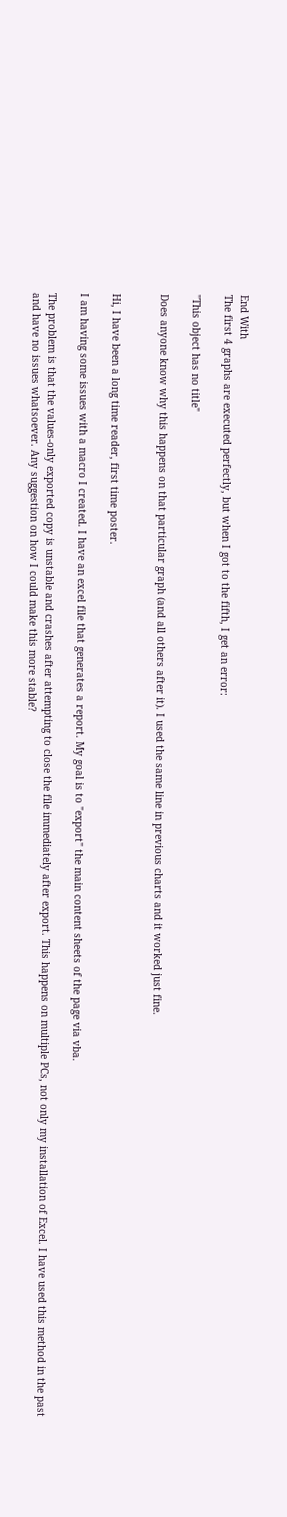End With
The first 4 graphs are executed perfectly, but when I got to the fifth, I get an error:

"This object has no title"

Does anyone know why this happens on that particular graph (and all others after it). I used the same line in previous charts and it worked just fine.


Hi, I have been a long time reader, first time poster.

I am having some issues with a macro I created. I have an excel file that generates a report. My goal is to "export" the main content sheets of the page via vba.

The problem is that the values-only exported copy is unstable and crashes after attempting to close the file immediately after export. This happens on multiple PCs, not only my installation of Excel. I have used this method in the past and have no issues whatsoever. Any suggestion on how I could make this more stable?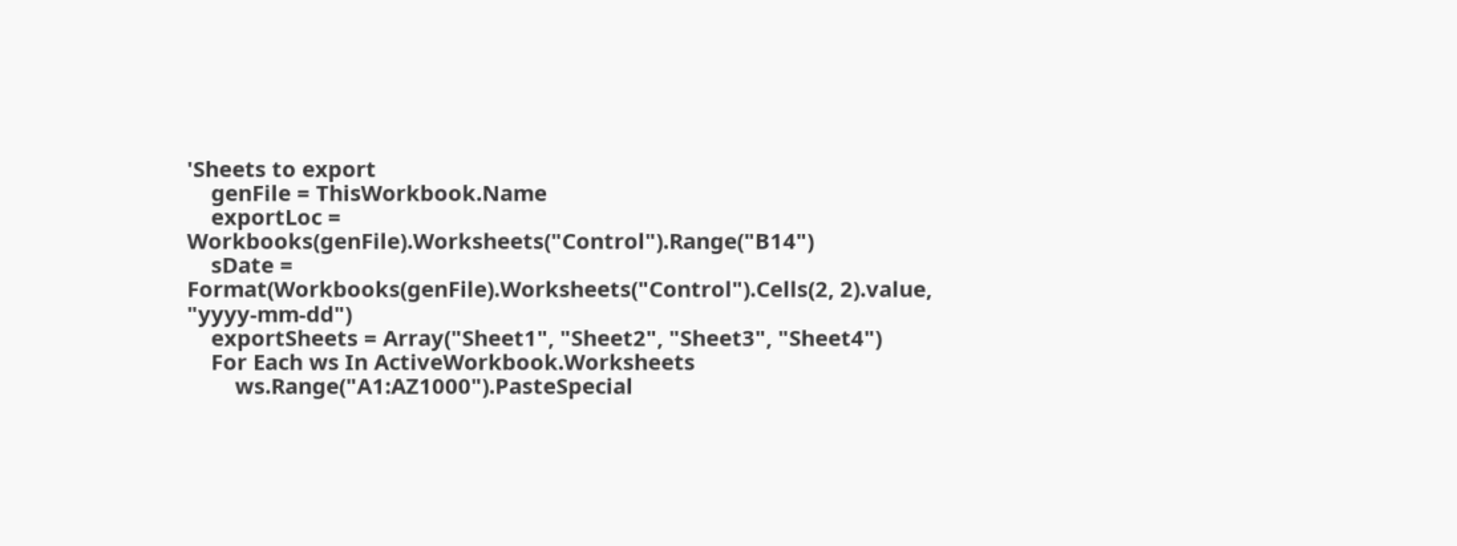'Sheets to export
    genFile = ThisWorkbook.Name
    exportLoc = Workbooks(genFile).Worksheets("Control").Range("B14")
    sDate = Format(Workbooks(genFile).Worksheets("Control").Cells(2, 2).value, "yyyy-mm-dd")
    exportSheets = Array("Sheet1", "Sheet2", "Sheet3", "Sheet4")
    For Each ws In ActiveWorkbook.Worksheets
        ws.Range("A1:AZ1000").PasteSpecial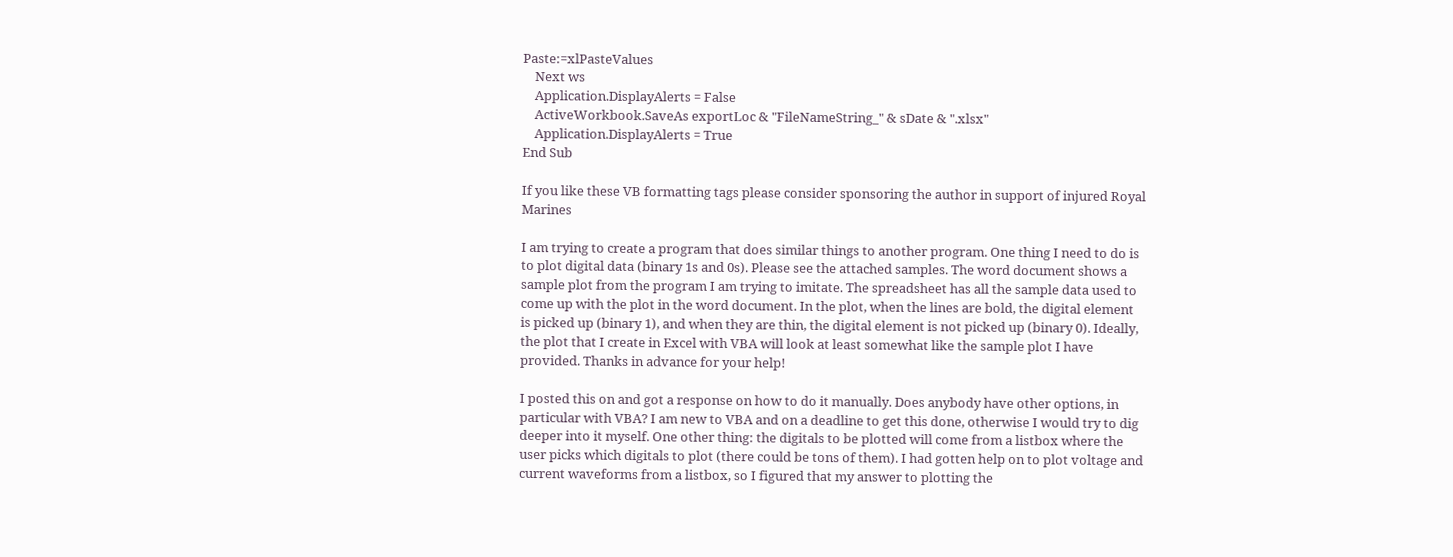Paste:=xlPasteValues
    Next ws
    Application.DisplayAlerts = False
    ActiveWorkbook.SaveAs exportLoc & "FileNameString_" & sDate & ".xlsx"
    Application.DisplayAlerts = True
End Sub

If you like these VB formatting tags please consider sponsoring the author in support of injured Royal Marines

I am trying to create a program that does similar things to another program. One thing I need to do is to plot digital data (binary 1s and 0s). Please see the attached samples. The word document shows a sample plot from the program I am trying to imitate. The spreadsheet has all the sample data used to come up with the plot in the word document. In the plot, when the lines are bold, the digital element is picked up (binary 1), and when they are thin, the digital element is not picked up (binary 0). Ideally, the plot that I create in Excel with VBA will look at least somewhat like the sample plot I have provided. Thanks in advance for your help!

I posted this on and got a response on how to do it manually. Does anybody have other options, in particular with VBA? I am new to VBA and on a deadline to get this done, otherwise I would try to dig deeper into it myself. One other thing: the digitals to be plotted will come from a listbox where the user picks which digitals to plot (there could be tons of them). I had gotten help on to plot voltage and current waveforms from a listbox, so I figured that my answer to plotting the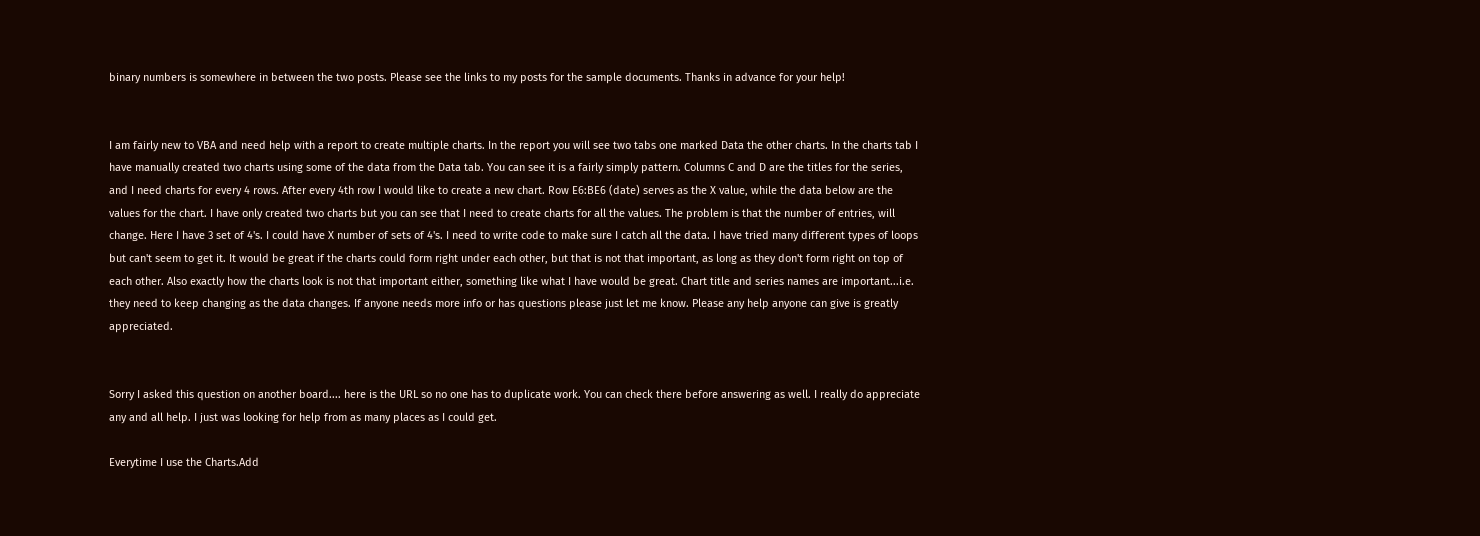binary numbers is somewhere in between the two posts. Please see the links to my posts for the sample documents. Thanks in advance for your help!


I am fairly new to VBA and need help with a report to create multiple charts. In the report you will see two tabs one marked Data the other charts. In the charts tab I have manually created two charts using some of the data from the Data tab. You can see it is a fairly simply pattern. Columns C and D are the titles for the series, and I need charts for every 4 rows. After every 4th row I would like to create a new chart. Row E6:BE6 (date) serves as the X value, while the data below are the values for the chart. I have only created two charts but you can see that I need to create charts for all the values. The problem is that the number of entries, will change. Here I have 3 set of 4's. I could have X number of sets of 4's. I need to write code to make sure I catch all the data. I have tried many different types of loops but can't seem to get it. It would be great if the charts could form right under each other, but that is not that important, as long as they don't form right on top of each other. Also exactly how the charts look is not that important either, something like what I have would be great. Chart title and series names are important...i.e. they need to keep changing as the data changes. If anyone needs more info or has questions please just let me know. Please any help anyone can give is greatly appreciated.


Sorry I asked this question on another board.... here is the URL so no one has to duplicate work. You can check there before answering as well. I really do appreciate any and all help. I just was looking for help from as many places as I could get.

Everytime I use the Charts.Add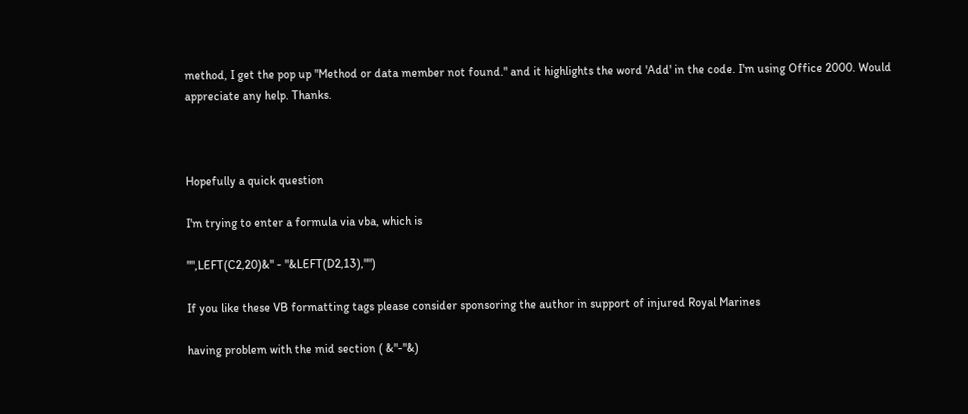method, I get the pop up "Method or data member not found." and it highlights the word 'Add' in the code. I'm using Office 2000. Would appreciate any help. Thanks.



Hopefully a quick question

I'm trying to enter a formula via vba, which is

"",LEFT(C2,20)&" - "&LEFT(D2,13),"")

If you like these VB formatting tags please consider sponsoring the author in support of injured Royal Marines

having problem with the mid section ( &"-"&)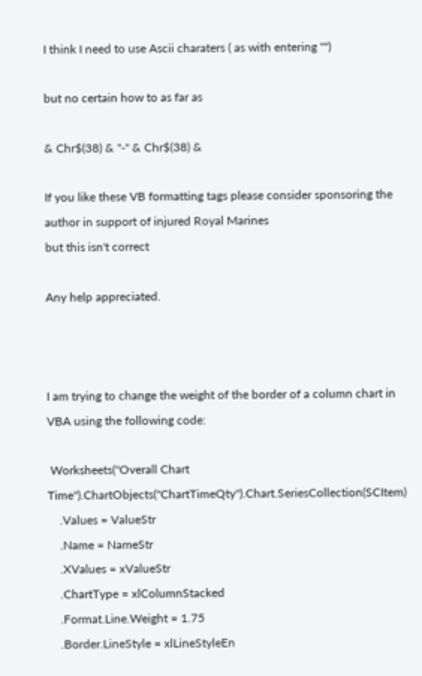I think I need to use Ascii charaters ( as with entering "")

but no certain how to as far as

& Chr$(38) & "-" & Chr$(38) &

If you like these VB formatting tags please consider sponsoring the author in support of injured Royal Marines
but this isn't correct

Any help appreciated.



I am trying to change the weight of the border of a column chart in VBA using the following code:

 Worksheets("Overall Chart Time").ChartObjects("ChartTimeQty").Chart.SeriesCollection(SCItem)
    .Values = ValueStr
    .Name = NameStr
    .XValues = xValueStr
    .ChartType = xlColumnStacked
    .Format.Line.Weight = 1.75
    .Border.LineStyle = xlLineStyleEn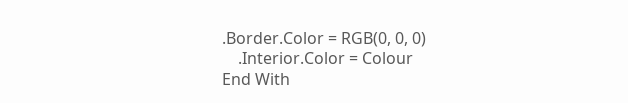.Border.Color = RGB(0, 0, 0)
    .Interior.Color = Colour
End With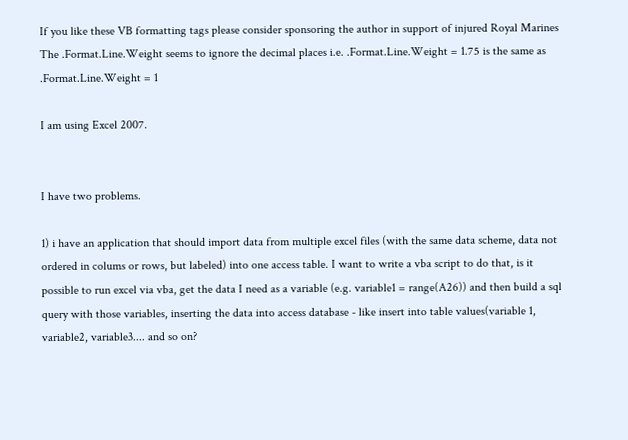If you like these VB formatting tags please consider sponsoring the author in support of injured Royal Marines
The .Format.Line.Weight seems to ignore the decimal places i.e. .Format.Line.Weight = 1.75 is the same as .Format.Line.Weight = 1

I am using Excel 2007.


I have two problems.

1) i have an application that should import data from multiple excel files (with the same data scheme, data not ordered in colums or rows, but labeled) into one access table. I want to write a vba script to do that, is it possible to run excel via vba, get the data I need as a variable (e.g. variable1 = range(A26)) and then build a sql query with those variables, inserting the data into access database - like insert into table values(variable 1, variable2, variable3.... and so on?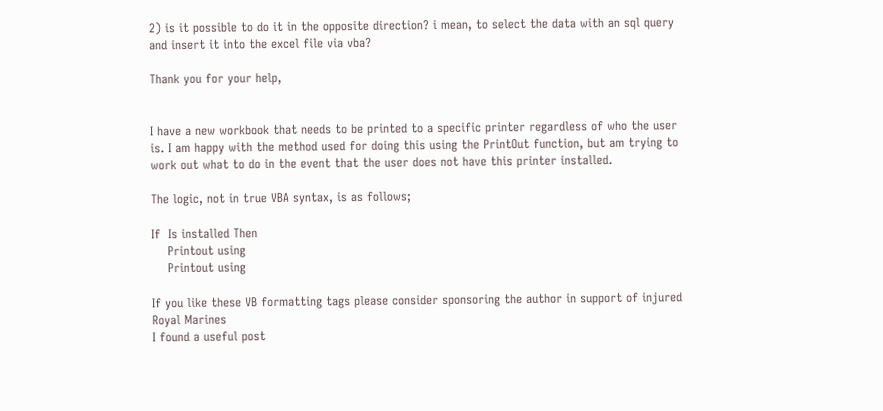2) is it possible to do it in the opposite direction? i mean, to select the data with an sql query and insert it into the excel file via vba?

Thank you for your help,


I have a new workbook that needs to be printed to a specific printer regardless of who the user is. I am happy with the method used for doing this using the PrintOut function, but am trying to work out what to do in the event that the user does not have this printer installed.

The logic, not in true VBA syntax, is as follows;

If  Is installed Then
    Printout using
    Printout using

If you like these VB formatting tags please consider sponsoring the author in support of injured Royal Marines
I found a useful post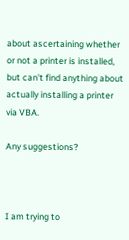about ascertaining whether or not a printer is installed, but can't find anything about actually installing a printer via VBA.

Any suggestions?



I am trying to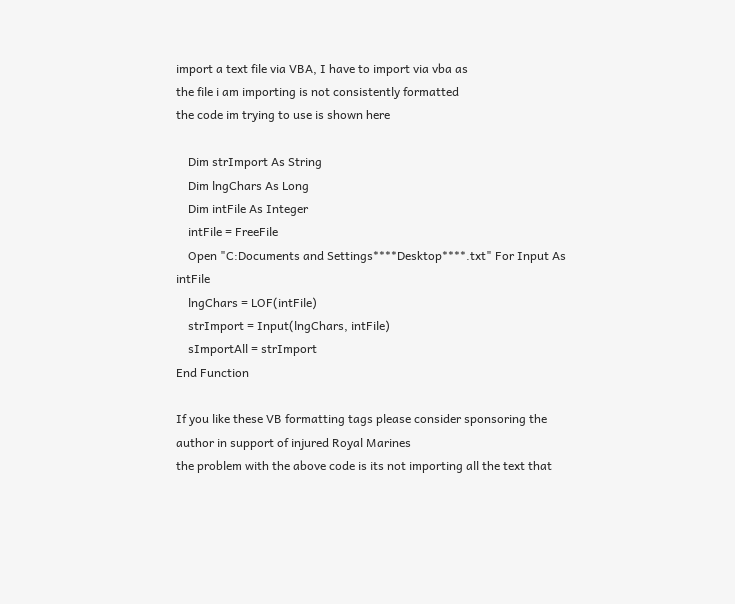import a text file via VBA, I have to import via vba as
the file i am importing is not consistently formatted
the code im trying to use is shown here

    Dim strImport As String
    Dim lngChars As Long
    Dim intFile As Integer
    intFile = FreeFile
    Open "C:Documents and Settings****Desktop****.txt" For Input As intFile
    lngChars = LOF(intFile)
    strImport = Input(lngChars, intFile)
    sImportAll = strImport
End Function

If you like these VB formatting tags please consider sponsoring the author in support of injured Royal Marines
the problem with the above code is its not importing all the text that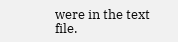were in the text file.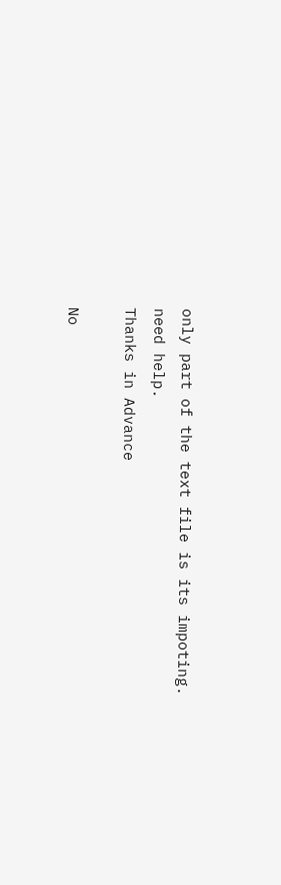only part of the text file is its impoting.
need help.
Thanks in Advance

No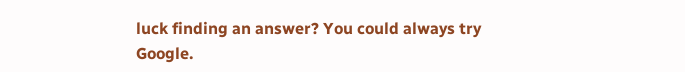luck finding an answer? You could always try Google.